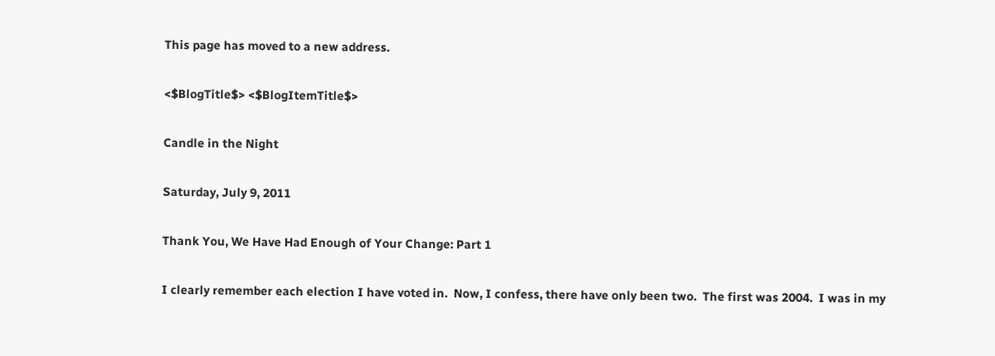This page has moved to a new address.

<$BlogTitle$> <$BlogItemTitle$>

Candle in the Night

Saturday, July 9, 2011

Thank You, We Have Had Enough of Your Change: Part 1

I clearly remember each election I have voted in.  Now, I confess, there have only been two.  The first was 2004.  I was in my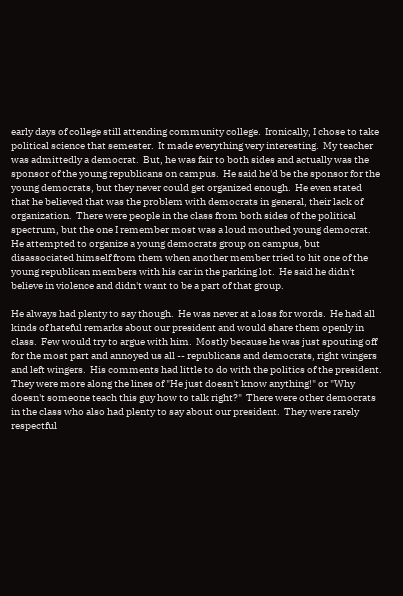early days of college still attending community college.  Ironically, I chose to take political science that semester.  It made everything very interesting.  My teacher was admittedly a democrat.  But, he was fair to both sides and actually was the sponsor of the young republicans on campus.  He said he'd be the sponsor for the young democrats, but they never could get organized enough.  He even stated that he believed that was the problem with democrats in general, their lack of organization.  There were people in the class from both sides of the political spectrum, but the one I remember most was a loud mouthed young democrat.  He attempted to organize a young democrats group on campus, but disassociated himself from them when another member tried to hit one of the young republican members with his car in the parking lot.  He said he didn't believe in violence and didn't want to be a part of that group.

He always had plenty to say though.  He was never at a loss for words.  He had all kinds of hateful remarks about our president and would share them openly in class.  Few would try to argue with him.  Mostly because he was just spouting off for the most part and annoyed us all -- republicans and democrats, right wingers and left wingers.  His comments had little to do with the politics of the president.  They were more along the lines of "He just doesn't know anything!" or "Why doesn't someone teach this guy how to talk right?"  There were other democrats in the class who also had plenty to say about our president.  They were rarely respectful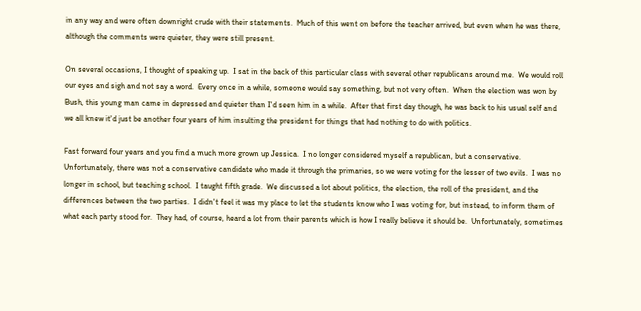in any way and were often downright crude with their statements.  Much of this went on before the teacher arrived, but even when he was there, although the comments were quieter, they were still present.

On several occasions, I thought of speaking up.  I sat in the back of this particular class with several other republicans around me.  We would roll our eyes and sigh and not say a word.  Every once in a while, someone would say something, but not very often.  When the election was won by Bush, this young man came in depressed and quieter than I'd seen him in a while.  After that first day though, he was back to his usual self and we all knew it'd just be another four years of him insulting the president for things that had nothing to do with politics.

Fast forward four years and you find a much more grown up Jessica.  I no longer considered myself a republican, but a conservative.  Unfortunately, there was not a conservative candidate who made it through the primaries, so we were voting for the lesser of two evils.  I was no longer in school, but teaching school.  I taught fifth grade.  We discussed a lot about politics, the election, the roll of the president, and the differences between the two parties.  I didn't feel it was my place to let the students know who I was voting for, but instead, to inform them of what each party stood for.  They had, of course, heard a lot from their parents which is how I really believe it should be.  Unfortunately, sometimes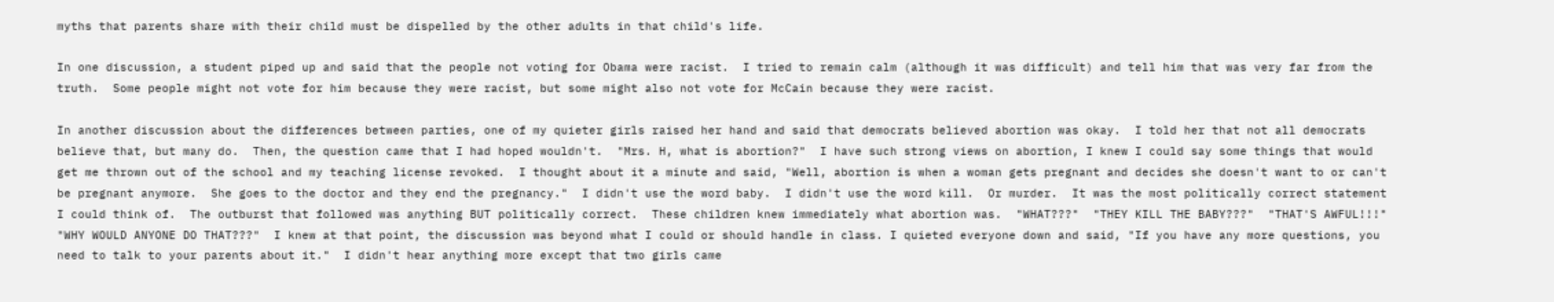myths that parents share with their child must be dispelled by the other adults in that child's life.

In one discussion, a student piped up and said that the people not voting for Obama were racist.  I tried to remain calm (although it was difficult) and tell him that was very far from the truth.  Some people might not vote for him because they were racist, but some might also not vote for McCain because they were racist.

In another discussion about the differences between parties, one of my quieter girls raised her hand and said that democrats believed abortion was okay.  I told her that not all democrats believe that, but many do.  Then, the question came that I had hoped wouldn't.  "Mrs. H, what is abortion?"  I have such strong views on abortion, I knew I could say some things that would get me thrown out of the school and my teaching license revoked.  I thought about it a minute and said, "Well, abortion is when a woman gets pregnant and decides she doesn't want to or can't be pregnant anymore.  She goes to the doctor and they end the pregnancy."  I didn't use the word baby.  I didn't use the word kill.  Or murder.  It was the most politically correct statement I could think of.  The outburst that followed was anything BUT politically correct.  These children knew immediately what abortion was.  "WHAT???"  "THEY KILL THE BABY???"  "THAT'S AWFUL!!!"  "WHY WOULD ANYONE DO THAT???"  I knew at that point, the discussion was beyond what I could or should handle in class. I quieted everyone down and said, "If you have any more questions, you need to talk to your parents about it."  I didn't hear anything more except that two girls came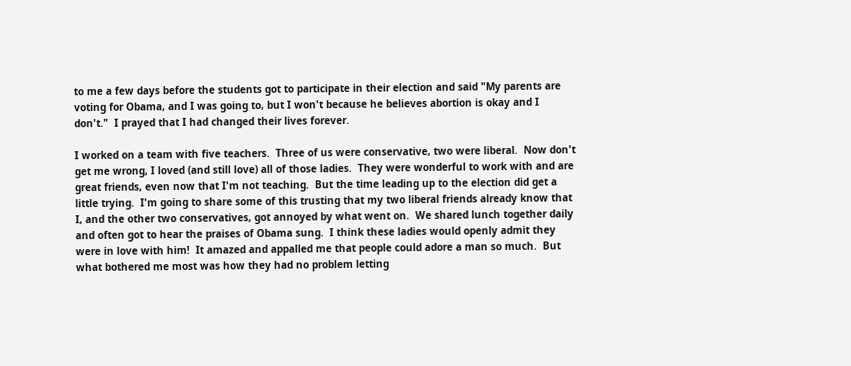to me a few days before the students got to participate in their election and said "My parents are voting for Obama, and I was going to, but I won't because he believes abortion is okay and I don't."  I prayed that I had changed their lives forever.

I worked on a team with five teachers.  Three of us were conservative, two were liberal.  Now don't get me wrong, I loved (and still love) all of those ladies.  They were wonderful to work with and are great friends, even now that I'm not teaching.  But the time leading up to the election did get a little trying.  I'm going to share some of this trusting that my two liberal friends already know that I, and the other two conservatives, got annoyed by what went on.  We shared lunch together daily and often got to hear the praises of Obama sung.  I think these ladies would openly admit they were in love with him!  It amazed and appalled me that people could adore a man so much.  But what bothered me most was how they had no problem letting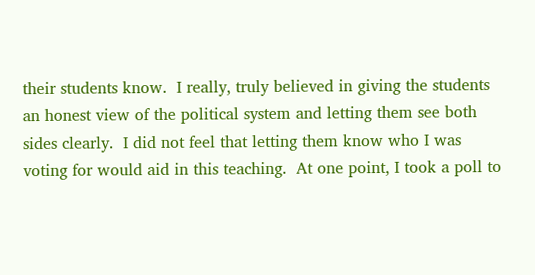their students know.  I really, truly believed in giving the students an honest view of the political system and letting them see both sides clearly.  I did not feel that letting them know who I was voting for would aid in this teaching.  At one point, I took a poll to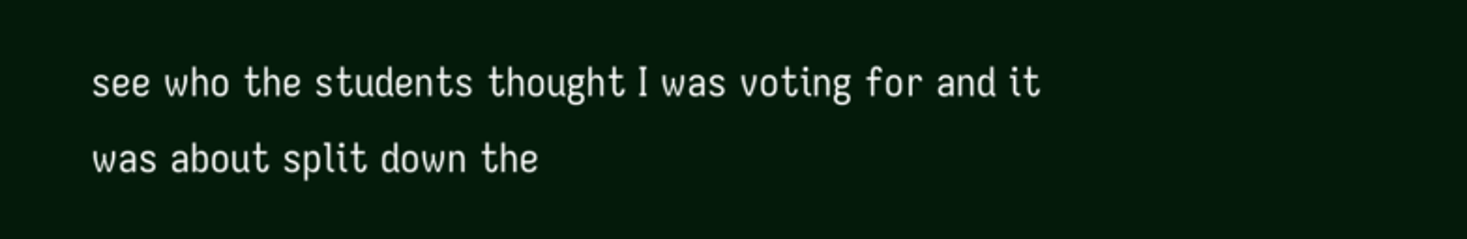see who the students thought I was voting for and it was about split down the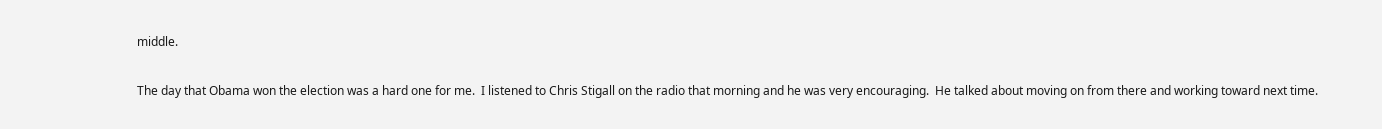middle.

The day that Obama won the election was a hard one for me.  I listened to Chris Stigall on the radio that morning and he was very encouraging.  He talked about moving on from there and working toward next time.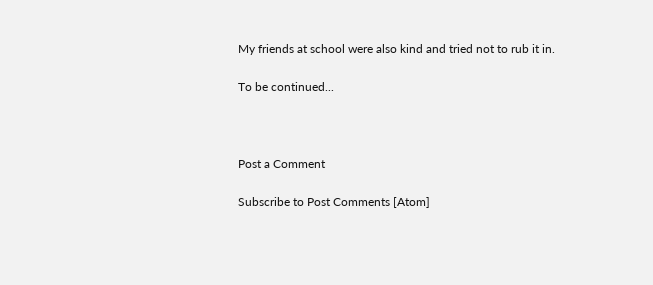My friends at school were also kind and tried not to rub it in.

To be continued...



Post a Comment

Subscribe to Post Comments [Atom]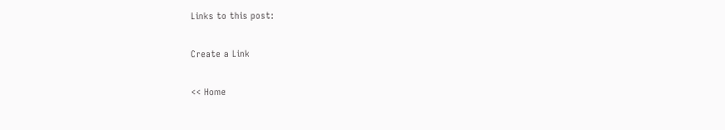Links to this post:

Create a Link

<< Home